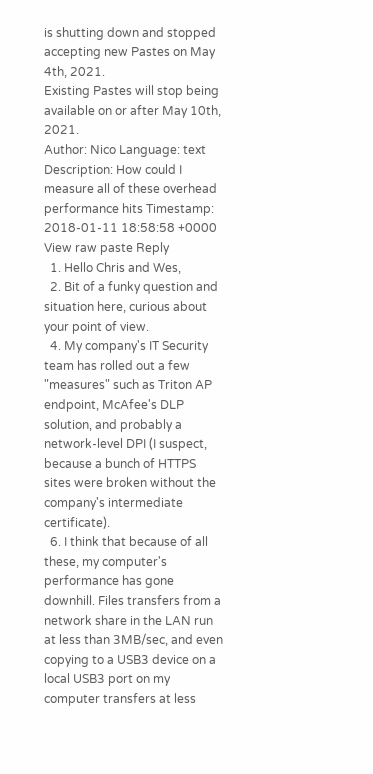is shutting down and stopped accepting new Pastes on May 4th, 2021.
Existing Pastes will stop being available on or after May 10th, 2021.
Author: Nico Language: text
Description: How could I measure all of these overhead performance hits Timestamp: 2018-01-11 18:58:58 +0000
View raw paste Reply
  1. Hello Chris and Wes,
  2. Bit of a funky question and situation here, curious about your point of view.
  4. My company's IT Security team has rolled out a few "measures" such as Triton AP endpoint, McAfee's DLP solution, and probably a network-level DPI (I suspect, because a bunch of HTTPS sites were broken without the company's intermediate certificate).
  6. I think that because of all these, my computer's performance has gone downhill. Files transfers from a network share in the LAN run at less than 3MB/sec, and even copying to a USB3 device on a local USB3 port on my computer transfers at less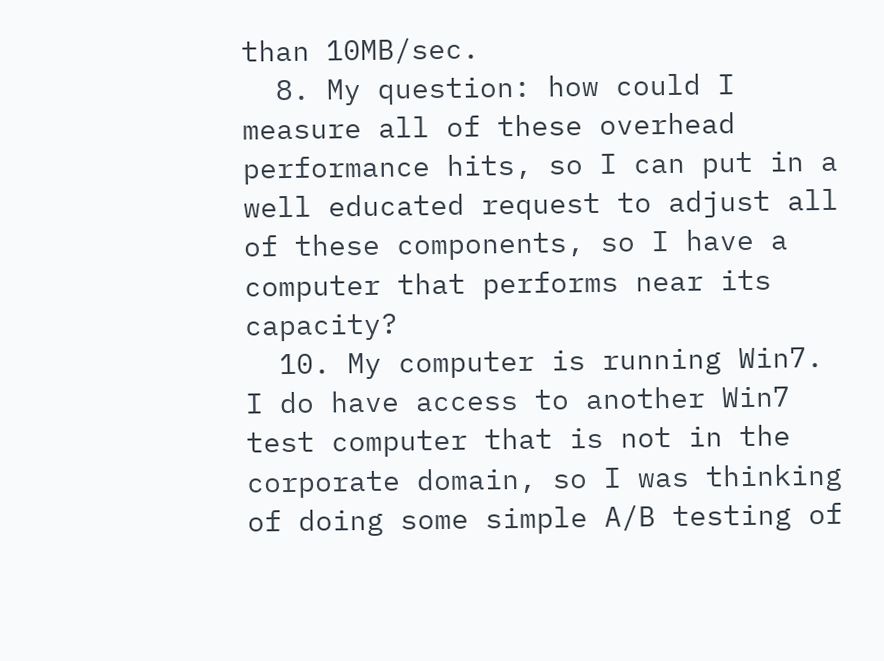than 10MB/sec.
  8. My question: how could I measure all of these overhead performance hits, so I can put in a well educated request to adjust all of these components, so I have a computer that performs near its capacity?
  10. My computer is running Win7. I do have access to another Win7 test computer that is not in the corporate domain, so I was thinking of doing some simple A/B testing of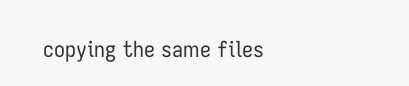copying the same files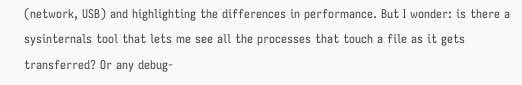(network, USB) and highlighting the differences in performance. But I wonder: is there a sysinternals tool that lets me see all the processes that touch a file as it gets transferred? Or any debug-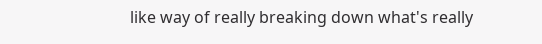like way of really breaking down what's really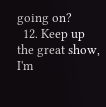going on?
  12. Keep up the great show, I'm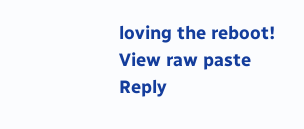loving the reboot!
View raw paste Reply